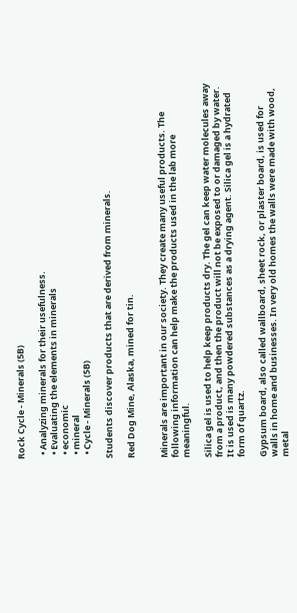Rock Cycle - Minerals (5B)

  • Analyzing minerals for their usefulness.
  • Evaluating the elements in minerals
  • economic
  • mineral
  • Cycle - Minerals (5B)

Students discover products that are derived from minerals.

Red Dog Mine, Alaska, mined for tin.


Minerals are important in our society. They create many useful products. The following information can help make the products used in the lab more meaningful.

Silica gel is used to help keep products dry. The gel can keep water molecules away from a product, and then the product will not be exposed to or damaged by water. It is used is many powdered substances as a drying agent. Silica gel is a hydrated form of quartz.

Gypsum board, also called wallboard, sheet rock, or plaster board, is used for walls in home and businesses. In very old homes the walls were made with wood, metal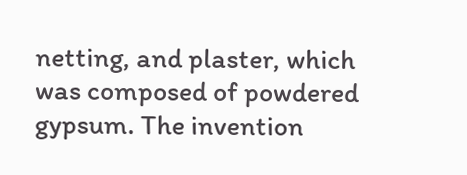netting, and plaster, which was composed of powdered gypsum. The invention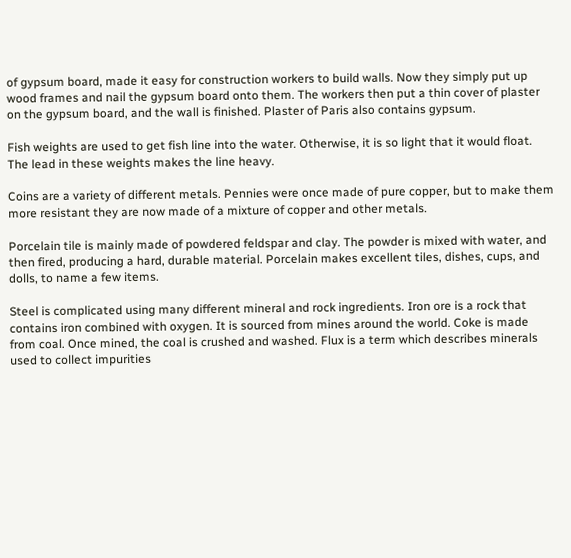of gypsum board, made it easy for construction workers to build walls. Now they simply put up wood frames and nail the gypsum board onto them. The workers then put a thin cover of plaster on the gypsum board, and the wall is finished. Plaster of Paris also contains gypsum.

Fish weights are used to get fish line into the water. Otherwise, it is so light that it would float. The lead in these weights makes the line heavy.

Coins are a variety of different metals. Pennies were once made of pure copper, but to make them more resistant they are now made of a mixture of copper and other metals.

Porcelain tile is mainly made of powdered feldspar and clay. The powder is mixed with water, and then fired, producing a hard, durable material. Porcelain makes excellent tiles, dishes, cups, and dolls, to name a few items.

Steel is complicated using many different mineral and rock ingredients. Iron ore is a rock that contains iron combined with oxygen. It is sourced from mines around the world. Coke is made from coal. Once mined, the coal is crushed and washed. Flux is a term which describes minerals used to collect impurities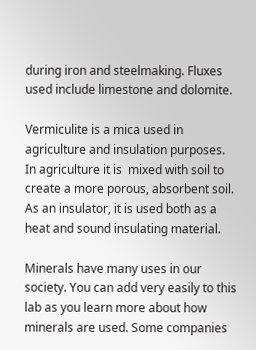during iron and steelmaking. Fluxes used include limestone and dolomite.

Vermiculite is a mica used in agriculture and insulation purposes. In agriculture it is  mixed with soil to create a more porous, absorbent soil. As an insulator, it is used both as a heat and sound insulating material.

Minerals have many uses in our society. You can add very easily to this lab as you learn more about how minerals are used. Some companies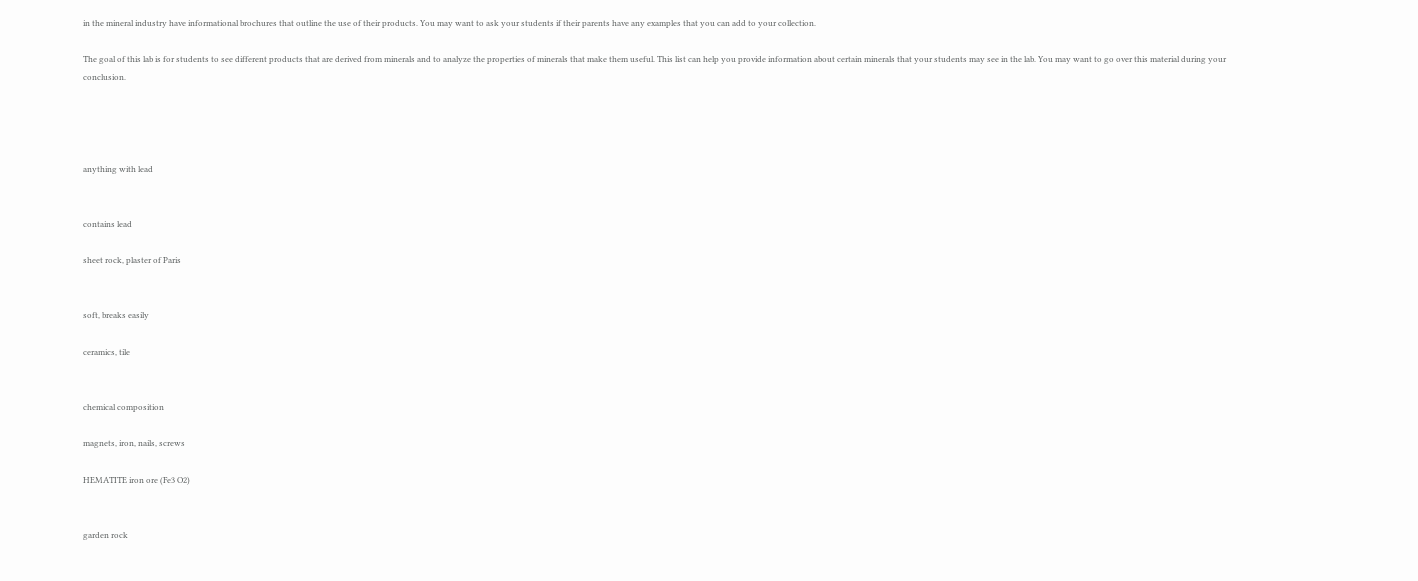in the mineral industry have informational brochures that outline the use of their products. You may want to ask your students if their parents have any examples that you can add to your collection.

The goal of this lab is for students to see different products that are derived from minerals and to analyze the properties of minerals that make them useful. This list can help you provide information about certain minerals that your students may see in the lab. You may want to go over this material during your conclusion.




anything with lead


contains lead

sheet rock, plaster of Paris


soft, breaks easily

ceramics, tile


chemical composition

magnets, iron, nails, screws

HEMATITE iron ore (Fe3 O2)


garden rock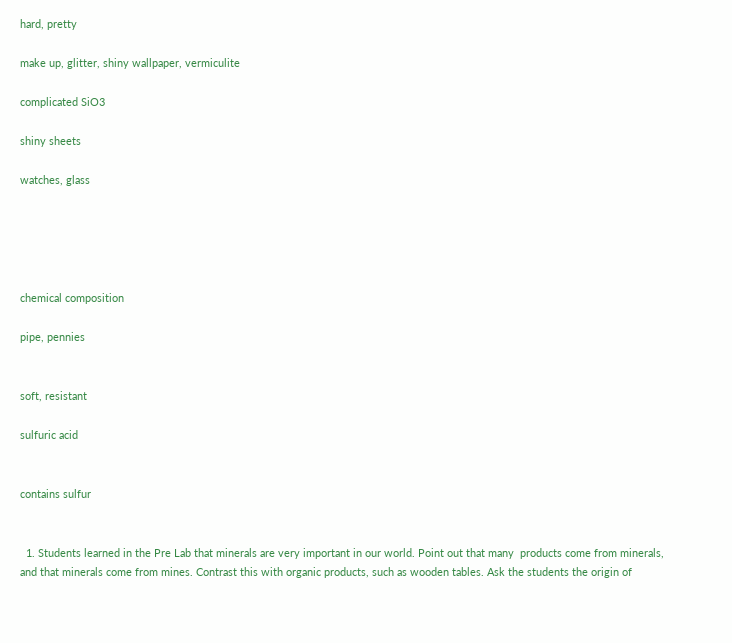hard, pretty

make up, glitter, shiny wallpaper, vermiculite

complicated SiO3

shiny sheets

watches, glass





chemical composition

pipe, pennies


soft, resistant

sulfuric acid


contains sulfur


  1. Students learned in the Pre Lab that minerals are very important in our world. Point out that many  products come from minerals, and that minerals come from mines. Contrast this with organic products, such as wooden tables. Ask the students the origin of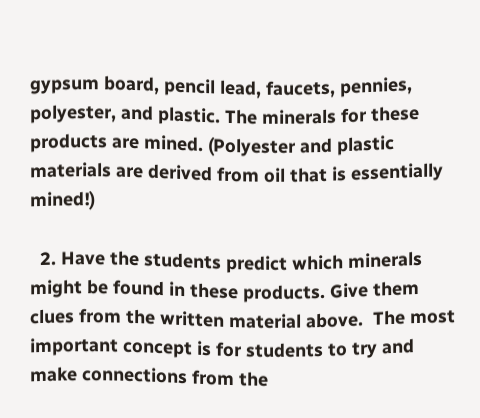gypsum board, pencil lead, faucets, pennies, polyester, and plastic. The minerals for these products are mined. (Polyester and plastic materials are derived from oil that is essentially mined!)

  2. Have the students predict which minerals might be found in these products. Give them clues from the written material above.  The most important concept is for students to try and make connections from the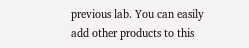previous lab. You can easily add other products to this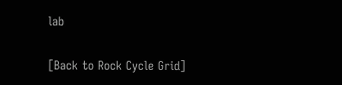lab

[Back to Rock Cycle Grid]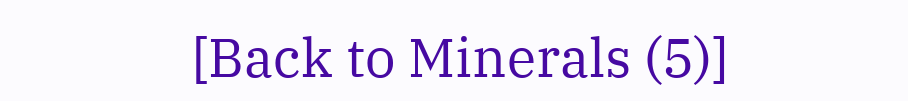[Back to Minerals (5)]